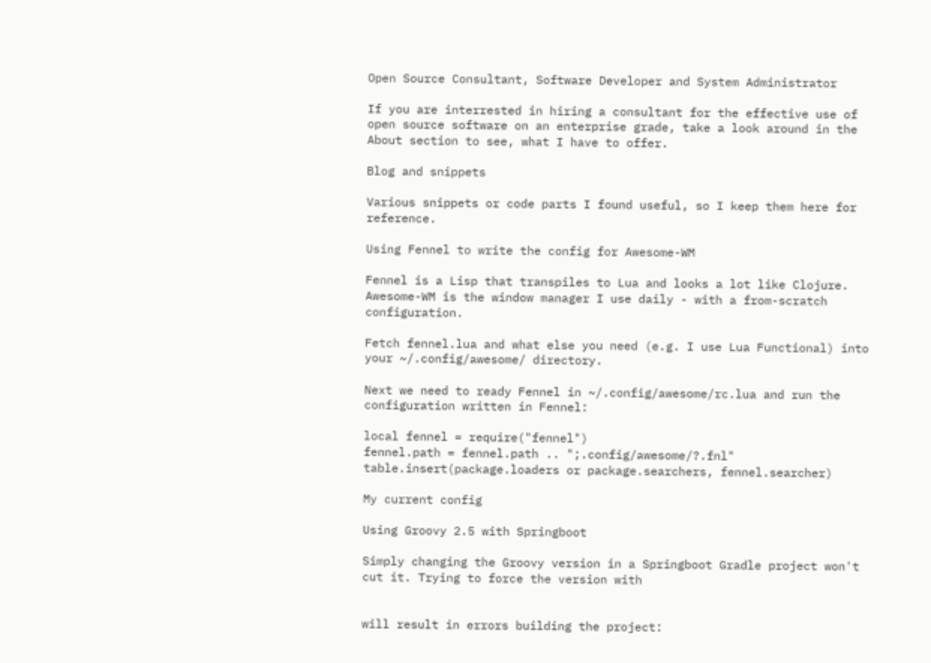Open Source Consultant, Software Developer and System Administrator

If you are interrested in hiring a consultant for the effective use of open source software on an enterprise grade, take a look around in the About section to see, what I have to offer.

Blog and snippets

Various snippets or code parts I found useful, so I keep them here for reference.

Using Fennel to write the config for Awesome-WM

Fennel is a Lisp that transpiles to Lua and looks a lot like Clojure. Awesome-WM is the window manager I use daily - with a from-scratch configuration.

Fetch fennel.lua and what else you need (e.g. I use Lua Functional) into your ~/.config/awesome/ directory.

Next we need to ready Fennel in ~/.config/awesome/rc.lua and run the configuration written in Fennel:

local fennel = require("fennel")
fennel.path = fennel.path .. ";.config/awesome/?.fnl"
table.insert(package.loaders or package.searchers, fennel.searcher)

My current config

Using Groovy 2.5 with Springboot

Simply changing the Groovy version in a Springboot Gradle project won't cut it. Trying to force the version with


will result in errors building the project: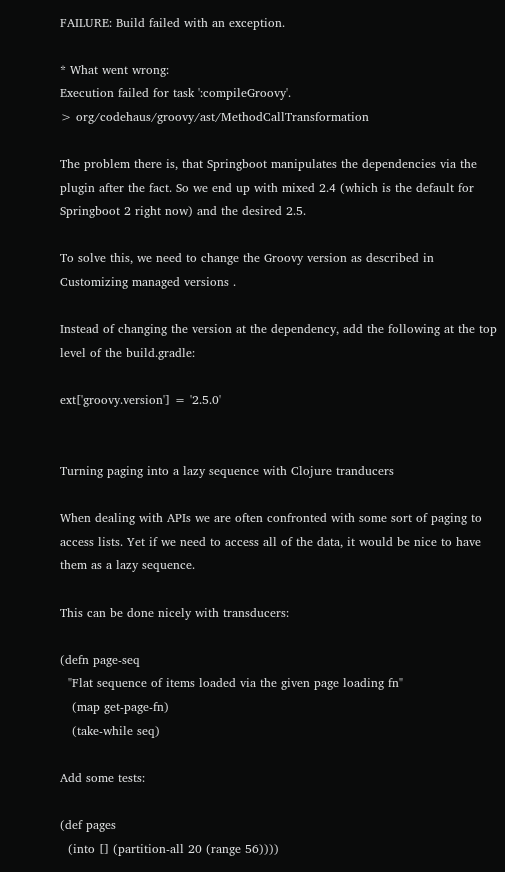FAILURE: Build failed with an exception.

* What went wrong:
Execution failed for task ':compileGroovy'.
> org/codehaus/groovy/ast/MethodCallTransformation

The problem there is, that Springboot manipulates the dependencies via the plugin after the fact. So we end up with mixed 2.4 (which is the default for Springboot 2 right now) and the desired 2.5.

To solve this, we need to change the Groovy version as described in Customizing managed versions .

Instead of changing the version at the dependency, add the following at the top level of the build.gradle:

ext['groovy.version'] = '2.5.0'


Turning paging into a lazy sequence with Clojure tranducers

When dealing with APIs we are often confronted with some sort of paging to access lists. Yet if we need to access all of the data, it would be nice to have them as a lazy sequence.

This can be done nicely with transducers:

(defn page-seq
  "Flat sequence of items loaded via the given page loading fn"
   (map get-page-fn)
   (take-while seq)

Add some tests:

(def pages
  (into [] (partition-all 20 (range 56))))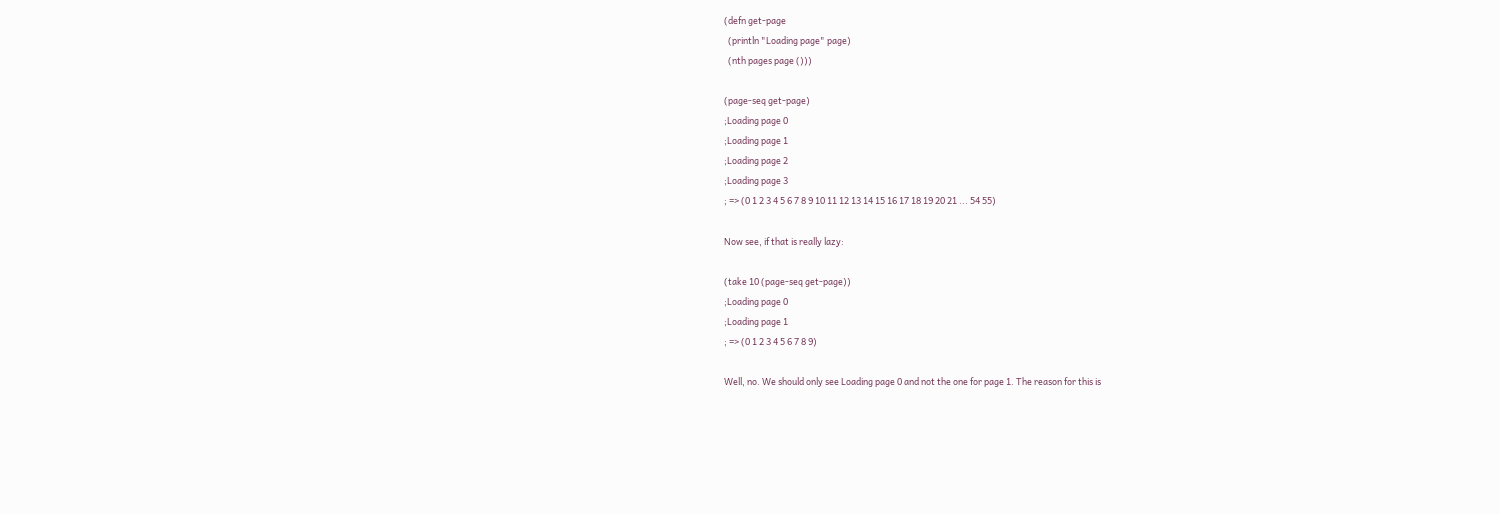(defn get-page
  (println "Loading page" page)
  (nth pages page ()))

(page-seq get-page)
;Loading page 0
;Loading page 1
;Loading page 2
;Loading page 3
; => (0 1 2 3 4 5 6 7 8 9 10 11 12 13 14 15 16 17 18 19 20 21 ... 54 55)

Now see, if that is really lazy:

(take 10 (page-seq get-page))
;Loading page 0
;Loading page 1
; => (0 1 2 3 4 5 6 7 8 9)

Well, no. We should only see Loading page 0 and not the one for page 1. The reason for this is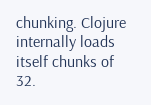chunking. Clojure internally loads itself chunks of 32.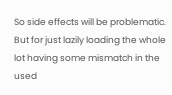So side effects will be problematic. But for just lazily loading the whole lot having some mismatch in the used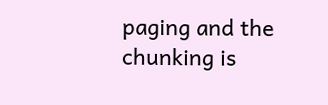paging and the chunking is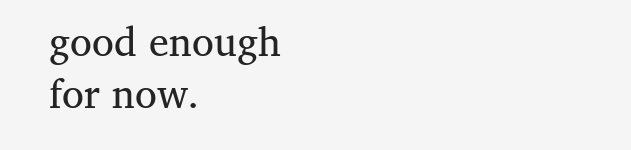good enough for now.